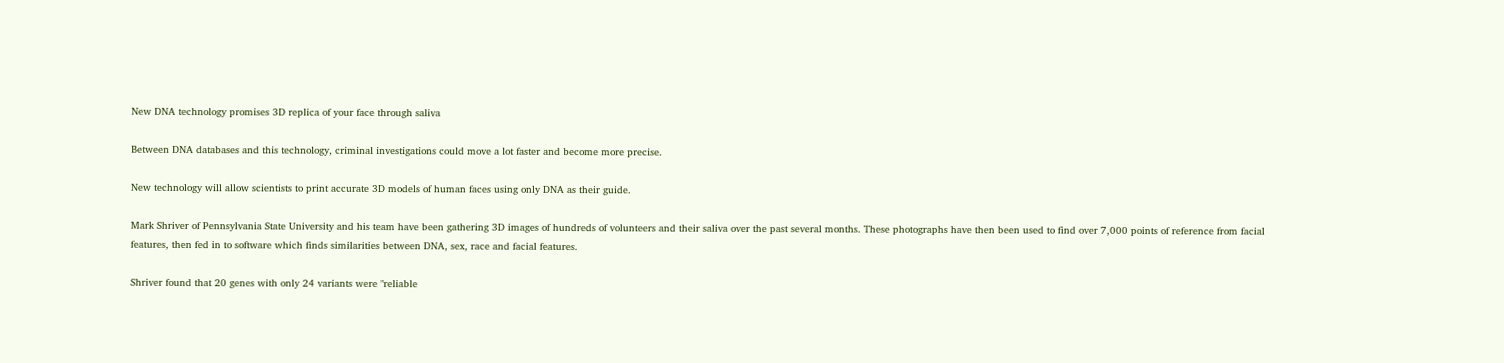New DNA technology promises 3D replica of your face through saliva

Between DNA databases and this technology, criminal investigations could move a lot faster and become more precise.

New technology will allow scientists to print accurate 3D models of human faces using only DNA as their guide.

Mark Shriver of Pennsylvania State University and his team have been gathering 3D images of hundreds of volunteers and their saliva over the past several months. These photographs have then been used to find over 7,000 points of reference from facial features, then fed in to software which finds similarities between DNA, sex, race and facial features.

Shriver found that 20 genes with only 24 variants were "reliable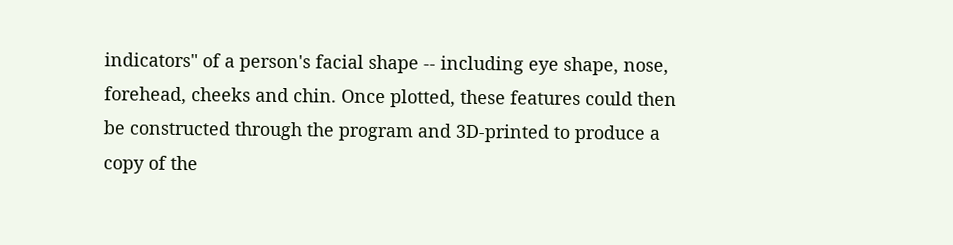indicators" of a person's facial shape -- including eye shape, nose, forehead, cheeks and chin. Once plotted, these features could then be constructed through the program and 3D-printed to produce a copy of the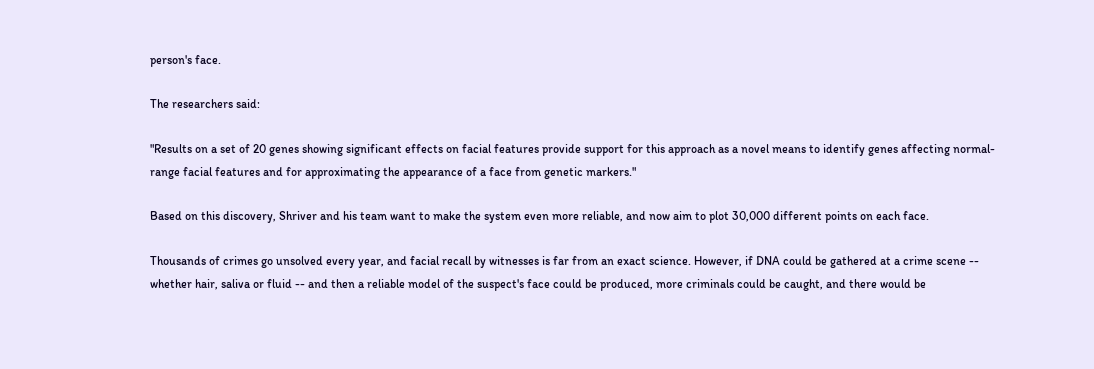person's face.

The researchers said:

"Results on a set of 20 genes showing significant effects on facial features provide support for this approach as a novel means to identify genes affecting normal-range facial features and for approximating the appearance of a face from genetic markers."

Based on this discovery, Shriver and his team want to make the system even more reliable, and now aim to plot 30,000 different points on each face.

Thousands of crimes go unsolved every year, and facial recall by witnesses is far from an exact science. However, if DNA could be gathered at a crime scene -- whether hair, saliva or fluid -- and then a reliable model of the suspect's face could be produced, more criminals could be caught, and there would be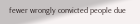fewer wrongly convicted people due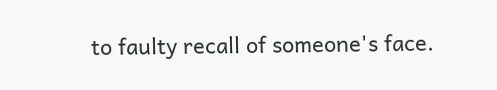to faulty recall of someone's face.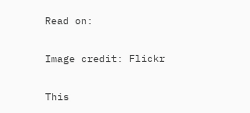Read on:

Image credit: Flickr

This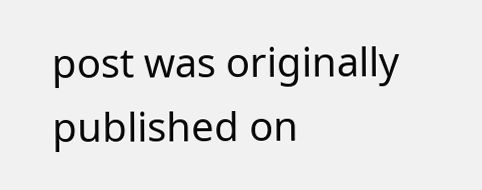post was originally published on